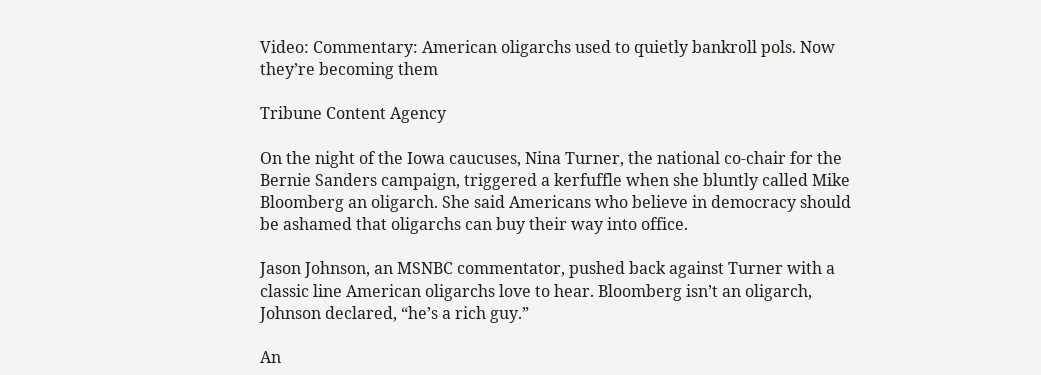Video: Commentary: American oligarchs used to quietly bankroll pols. Now they’re becoming them

Tribune Content Agency

On the night of the Iowa caucuses, Nina Turner, the national co-chair for the Bernie Sanders campaign, triggered a kerfuffle when she bluntly called Mike Bloomberg an oligarch. She said Americans who believe in democracy should be ashamed that oligarchs can buy their way into office.

Jason Johnson, an MSNBC commentator, pushed back against Turner with a classic line American oligarchs love to hear. Bloomberg isn’t an oligarch, Johnson declared, “he’s a rich guy.”

An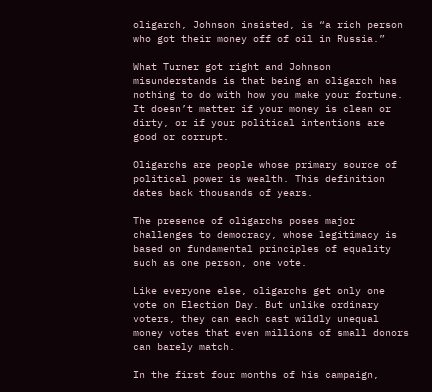oligarch, Johnson insisted, is “a rich person who got their money off of oil in Russia.”

What Turner got right and Johnson misunderstands is that being an oligarch has nothing to do with how you make your fortune. It doesn’t matter if your money is clean or dirty, or if your political intentions are good or corrupt.

Oligarchs are people whose primary source of political power is wealth. This definition dates back thousands of years.

The presence of oligarchs poses major challenges to democracy, whose legitimacy is based on fundamental principles of equality such as one person, one vote.

Like everyone else, oligarchs get only one vote on Election Day. But unlike ordinary voters, they can each cast wildly unequal money votes that even millions of small donors can barely match.

In the first four months of his campaign,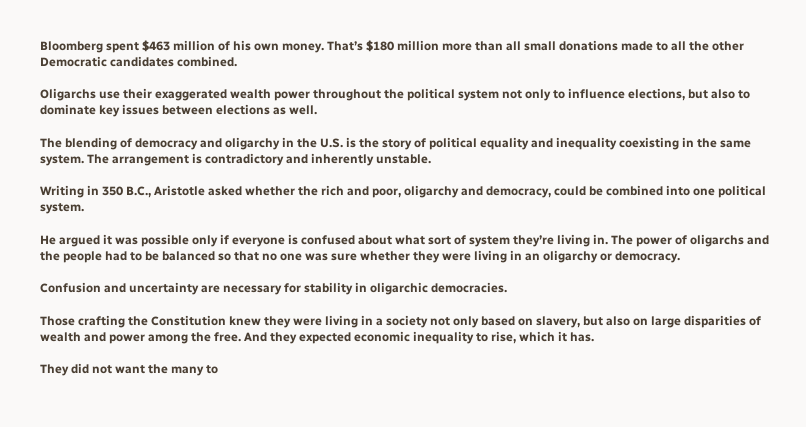Bloomberg spent $463 million of his own money. That’s $180 million more than all small donations made to all the other Democratic candidates combined.

Oligarchs use their exaggerated wealth power throughout the political system not only to influence elections, but also to dominate key issues between elections as well.

The blending of democracy and oligarchy in the U.S. is the story of political equality and inequality coexisting in the same system. The arrangement is contradictory and inherently unstable.

Writing in 350 B.C., Aristotle asked whether the rich and poor, oligarchy and democracy, could be combined into one political system.

He argued it was possible only if everyone is confused about what sort of system they’re living in. The power of oligarchs and the people had to be balanced so that no one was sure whether they were living in an oligarchy or democracy.

Confusion and uncertainty are necessary for stability in oligarchic democracies.

Those crafting the Constitution knew they were living in a society not only based on slavery, but also on large disparities of wealth and power among the free. And they expected economic inequality to rise, which it has.

They did not want the many to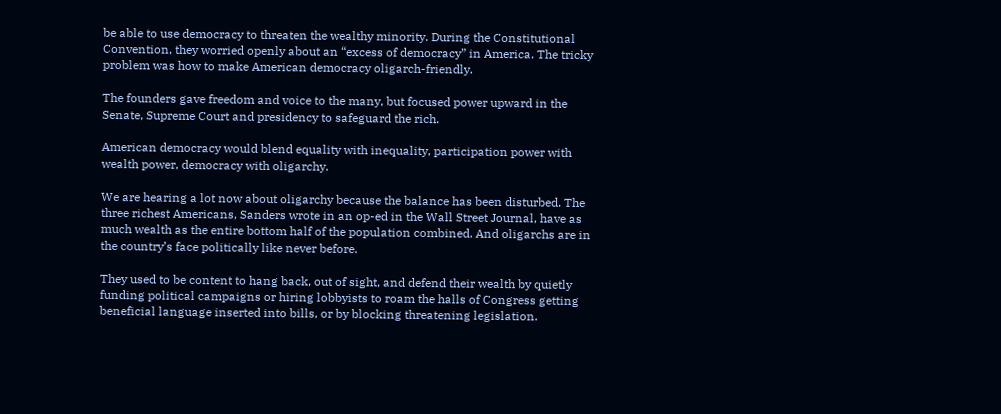be able to use democracy to threaten the wealthy minority. During the Constitutional Convention, they worried openly about an “excess of democracy” in America. The tricky problem was how to make American democracy oligarch-friendly.

The founders gave freedom and voice to the many, but focused power upward in the Senate, Supreme Court and presidency to safeguard the rich.

American democracy would blend equality with inequality, participation power with wealth power, democracy with oligarchy.

We are hearing a lot now about oligarchy because the balance has been disturbed. The three richest Americans, Sanders wrote in an op-ed in the Wall Street Journal, have as much wealth as the entire bottom half of the population combined. And oligarchs are in the country’s face politically like never before.

They used to be content to hang back, out of sight, and defend their wealth by quietly funding political campaigns or hiring lobbyists to roam the halls of Congress getting beneficial language inserted into bills, or by blocking threatening legislation.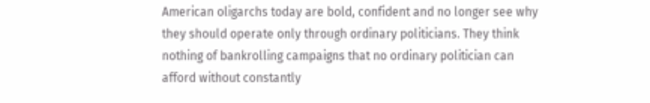American oligarchs today are bold, confident and no longer see why they should operate only through ordinary politicians. They think nothing of bankrolling campaigns that no ordinary politician can afford without constantly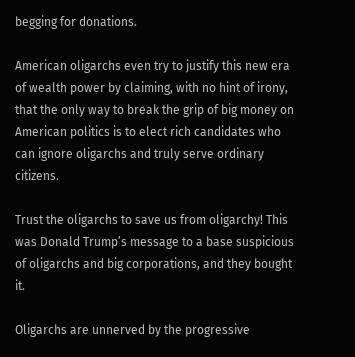begging for donations.

American oligarchs even try to justify this new era of wealth power by claiming, with no hint of irony, that the only way to break the grip of big money on American politics is to elect rich candidates who can ignore oligarchs and truly serve ordinary citizens.

Trust the oligarchs to save us from oligarchy! This was Donald Trump’s message to a base suspicious of oligarchs and big corporations, and they bought it.

Oligarchs are unnerved by the progressive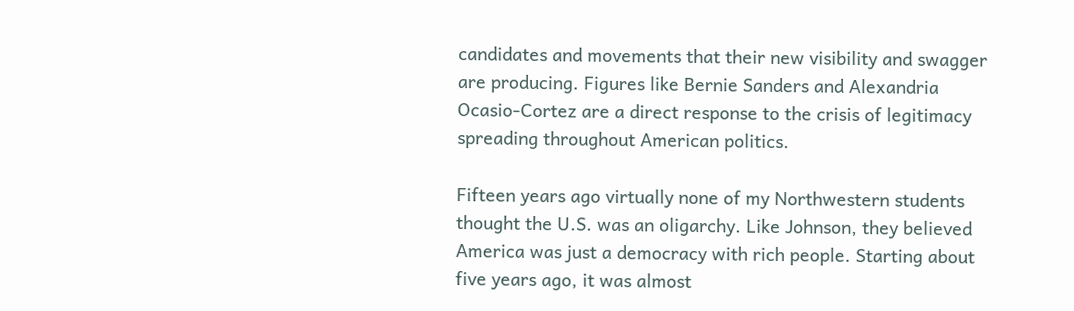candidates and movements that their new visibility and swagger are producing. Figures like Bernie Sanders and Alexandria Ocasio-Cortez are a direct response to the crisis of legitimacy spreading throughout American politics.

Fifteen years ago virtually none of my Northwestern students thought the U.S. was an oligarchy. Like Johnson, they believed America was just a democracy with rich people. Starting about five years ago, it was almost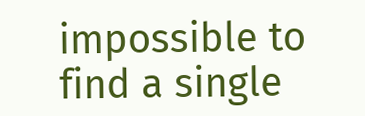impossible to find a single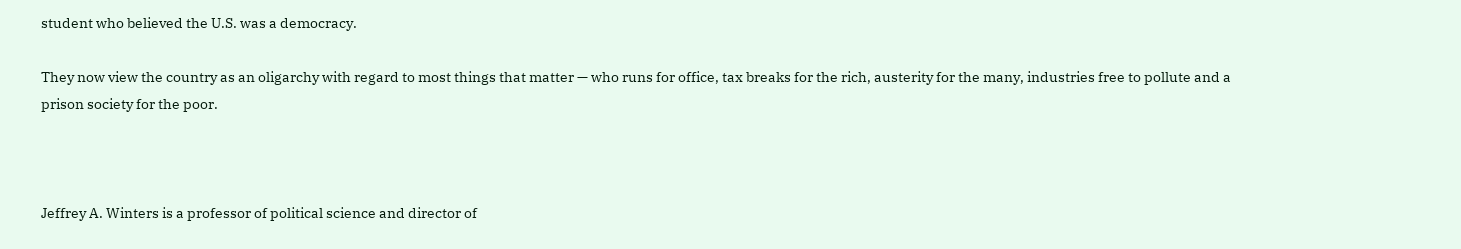student who believed the U.S. was a democracy.

They now view the country as an oligarchy with regard to most things that matter — who runs for office, tax breaks for the rich, austerity for the many, industries free to pollute and a prison society for the poor.



Jeffrey A. Winters is a professor of political science and director of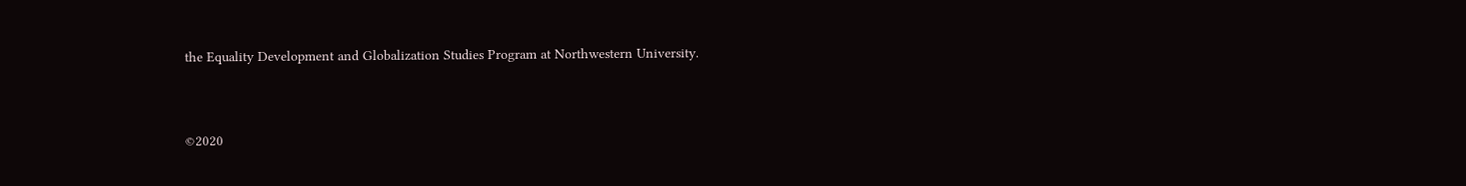the Equality Development and Globalization Studies Program at Northwestern University.


©2020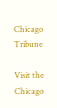Chicago Tribune

Visit the Chicago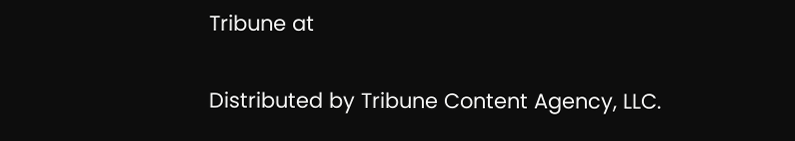Tribune at

Distributed by Tribune Content Agency, LLC.